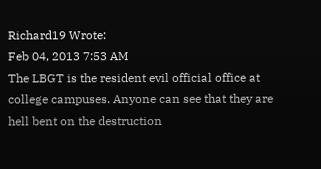Richard19 Wrote:
Feb 04, 2013 7:53 AM
The LBGT is the resident evil official office at college campuses. Anyone can see that they are hell bent on the destruction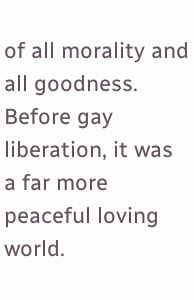of all morality and all goodness. Before gay liberation, it was a far more peaceful loving world.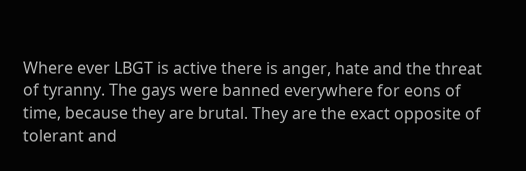Where ever LBGT is active there is anger, hate and the threat of tyranny. The gays were banned everywhere for eons of time, because they are brutal. They are the exact opposite of tolerant and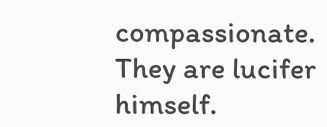compassionate. They are lucifer himself.